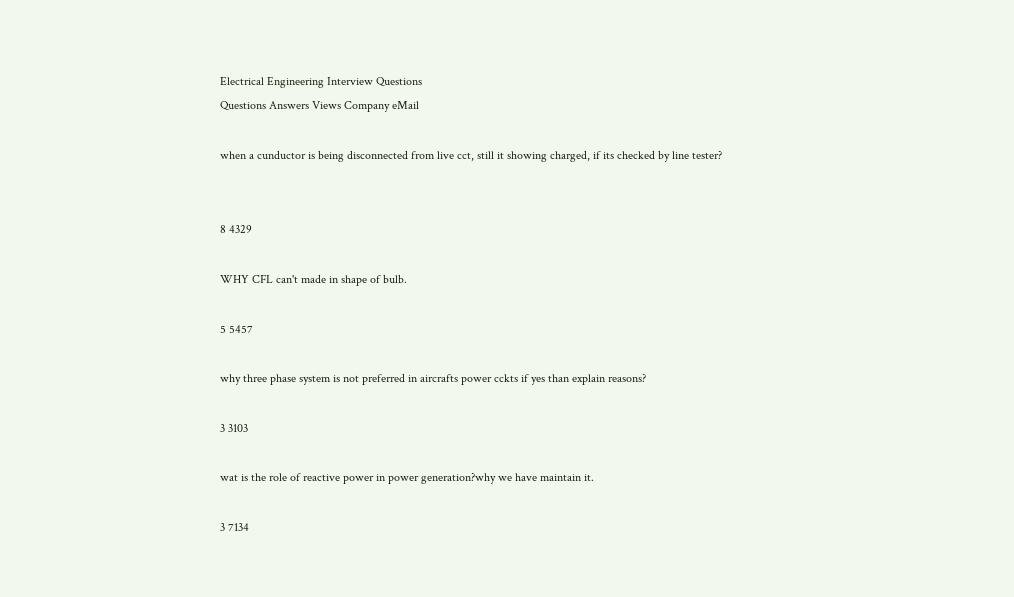Electrical Engineering Interview Questions
Questions Answers Views Company eMail

when a cunductor is being disconnected from live cct, still it showing charged, if its checked by line tester?


8 4329

WHY CFL can't made in shape of bulb.

5 5457

why three phase system is not preferred in aircrafts power cckts if yes than explain reasons?

3 3103

wat is the role of reactive power in power generation?why we have maintain it.

3 7134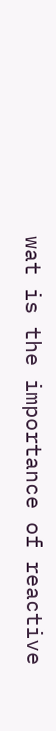wat is the importance of reactive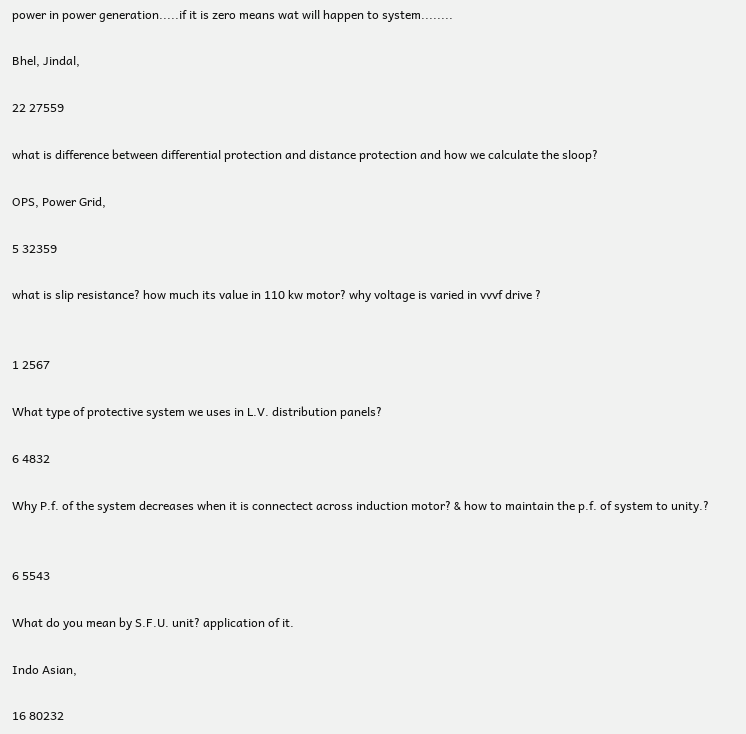power in power generation.....if it is zero means wat will happen to system........

Bhel, Jindal,

22 27559

what is difference between differential protection and distance protection and how we calculate the sloop?

OPS, Power Grid,

5 32359

what is slip resistance? how much its value in 110 kw motor? why voltage is varied in vvvf drive ?


1 2567

What type of protective system we uses in L.V. distribution panels?

6 4832

Why P.f. of the system decreases when it is connectect across induction motor? & how to maintain the p.f. of system to unity.?


6 5543

What do you mean by S.F.U. unit? application of it.

Indo Asian,

16 80232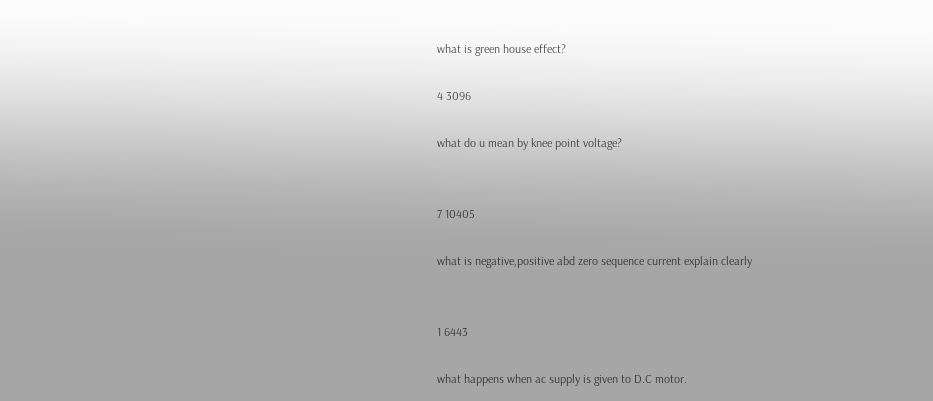what is green house effect?

4 3096

what do u mean by knee point voltage?


7 10405

what is negative,positive abd zero sequence current explain clearly


1 6443

what happens when ac supply is given to D.C motor.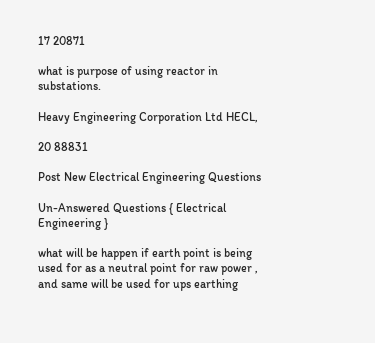17 20871

what is purpose of using reactor in substations.

Heavy Engineering Corporation Ltd HECL,

20 88831

Post New Electrical Engineering Questions

Un-Answered Questions { Electrical Engineering }

what will be happen if earth point is being used for as a neutral point for raw power , and same will be used for ups earthing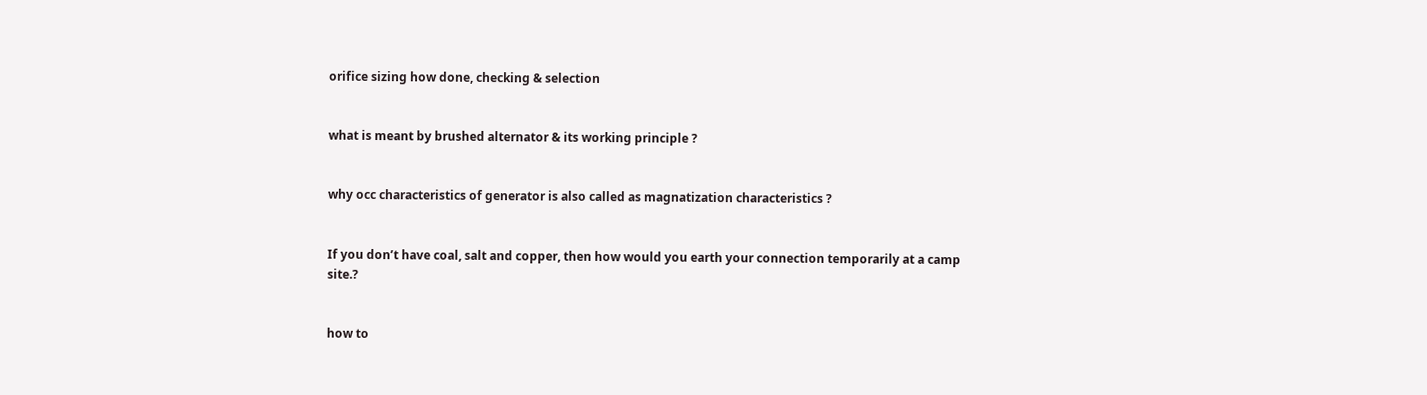orifice sizing how done, checking & selection


what is meant by brushed alternator & its working principle ?


why occ characteristics of generator is also called as magnatization characteristics ?


If you don’t have coal, salt and copper, then how would you earth your connection temporarily at a camp site.?


how to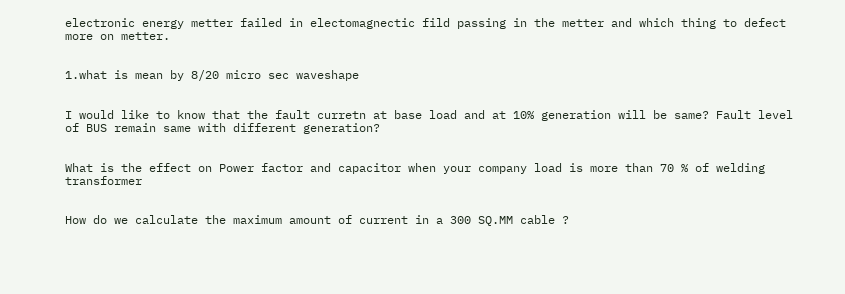electronic energy metter failed in electomagnectic fild passing in the metter and which thing to defect more on metter.


1.what is mean by 8/20 micro sec waveshape


I would like to know that the fault curretn at base load and at 10% generation will be same? Fault level of BUS remain same with different generation?


What is the effect on Power factor and capacitor when your company load is more than 70 % of welding transformer


How do we calculate the maximum amount of current in a 300 SQ.MM cable ?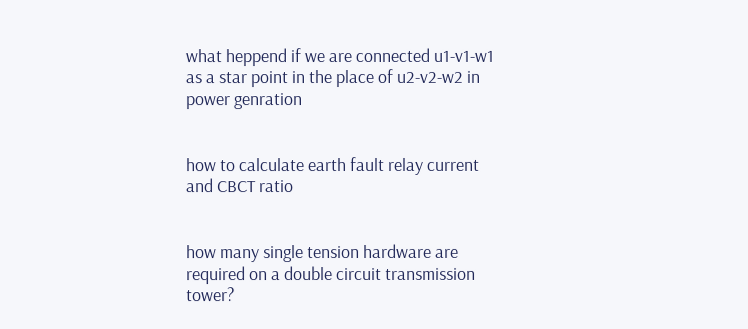what heppend if we are connected u1-v1-w1 as a star point in the place of u2-v2-w2 in power genration


how to calculate earth fault relay current and CBCT ratio


how many single tension hardware are required on a double circuit transmission tower?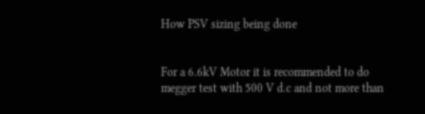How PSV sizing being done


For a 6.6kV Motor it is recommended to do megger test with 500 V d.c and not more than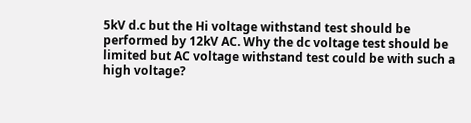5kV d.c but the Hi voltage withstand test should be performed by 12kV AC. Why the dc voltage test should be limited but AC voltage withstand test could be with such a high voltage?